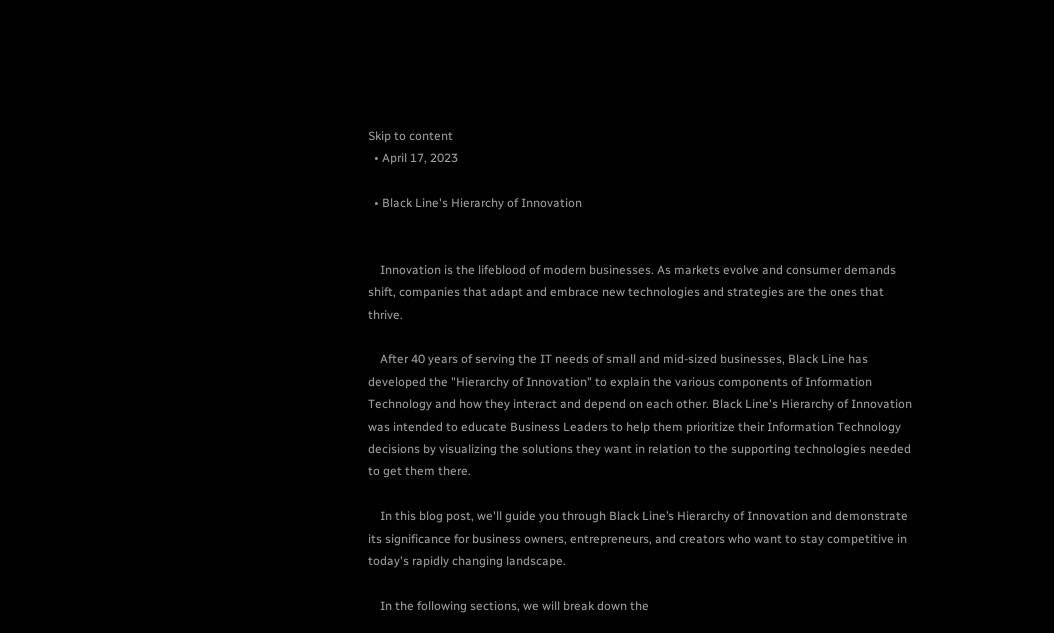Skip to content
  • April 17, 2023

  • Black Line's Hierarchy of Innovation


    Innovation is the lifeblood of modern businesses. As markets evolve and consumer demands shift, companies that adapt and embrace new technologies and strategies are the ones that thrive.

    After 40 years of serving the IT needs of small and mid-sized businesses, Black Line has developed the "Hierarchy of Innovation" to explain the various components of Information Technology and how they interact and depend on each other. Black Line's Hierarchy of Innovation was intended to educate Business Leaders to help them prioritize their Information Technology decisions by visualizing the solutions they want in relation to the supporting technologies needed to get them there.

    In this blog post, we'll guide you through Black Line’s Hierarchy of Innovation and demonstrate its significance for business owners, entrepreneurs, and creators who want to stay competitive in today's rapidly changing landscape.

    In the following sections, we will break down the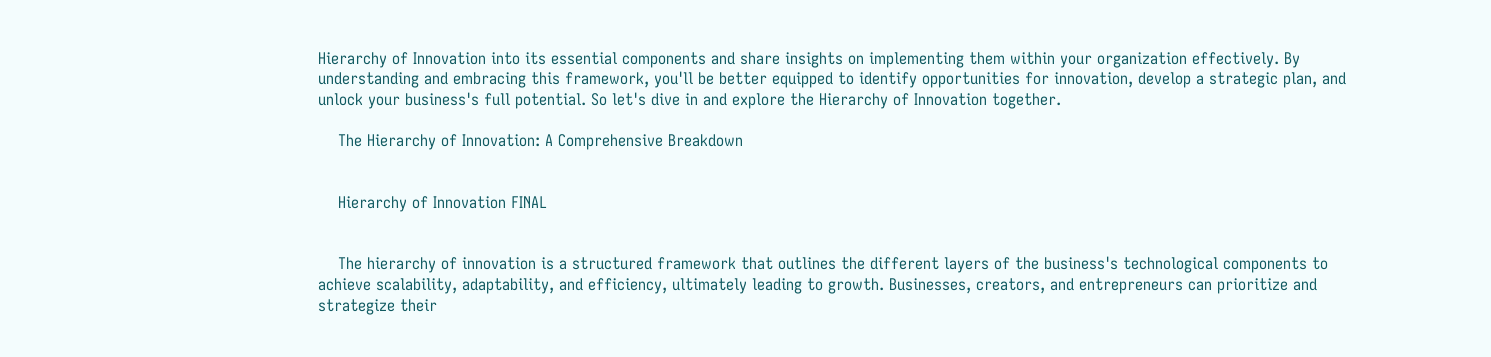Hierarchy of Innovation into its essential components and share insights on implementing them within your organization effectively. By understanding and embracing this framework, you'll be better equipped to identify opportunities for innovation, develop a strategic plan, and unlock your business's full potential. So let's dive in and explore the Hierarchy of Innovation together.

    The Hierarchy of Innovation: A Comprehensive Breakdown


    Hierarchy of Innovation FINAL


    The hierarchy of innovation is a structured framework that outlines the different layers of the business's technological components to achieve scalability, adaptability, and efficiency, ultimately leading to growth. Businesses, creators, and entrepreneurs can prioritize and strategize their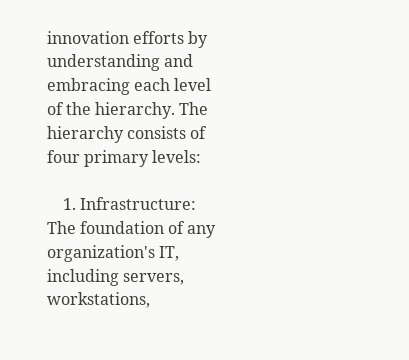innovation efforts by understanding and embracing each level of the hierarchy. The hierarchy consists of four primary levels:

    1. Infrastructure: The foundation of any organization's IT, including servers, workstations,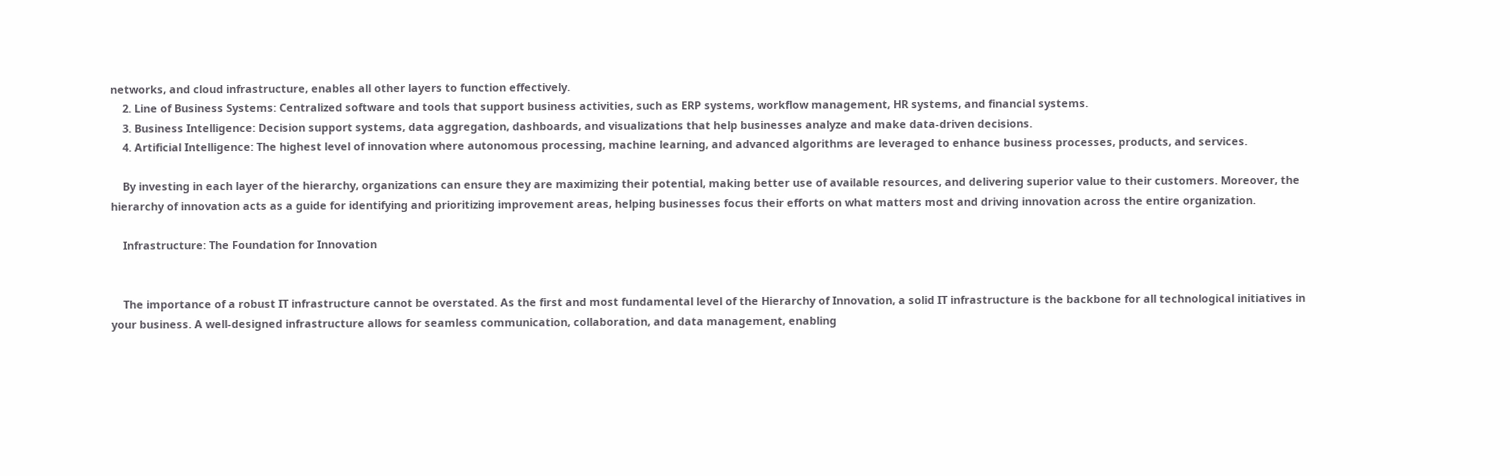networks, and cloud infrastructure, enables all other layers to function effectively.
    2. Line of Business Systems: Centralized software and tools that support business activities, such as ERP systems, workflow management, HR systems, and financial systems.
    3. Business Intelligence: Decision support systems, data aggregation, dashboards, and visualizations that help businesses analyze and make data-driven decisions.
    4. Artificial Intelligence: The highest level of innovation where autonomous processing, machine learning, and advanced algorithms are leveraged to enhance business processes, products, and services.

    By investing in each layer of the hierarchy, organizations can ensure they are maximizing their potential, making better use of available resources, and delivering superior value to their customers. Moreover, the hierarchy of innovation acts as a guide for identifying and prioritizing improvement areas, helping businesses focus their efforts on what matters most and driving innovation across the entire organization.

    Infrastructure: The Foundation for Innovation


    The importance of a robust IT infrastructure cannot be overstated. As the first and most fundamental level of the Hierarchy of Innovation, a solid IT infrastructure is the backbone for all technological initiatives in your business. A well-designed infrastructure allows for seamless communication, collaboration, and data management, enabling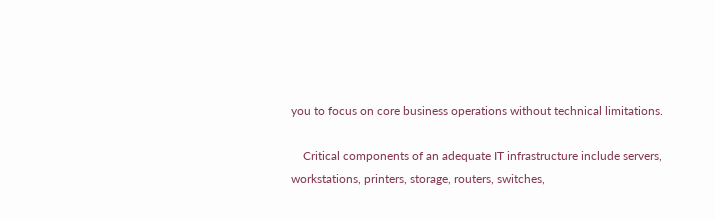you to focus on core business operations without technical limitations.

    Critical components of an adequate IT infrastructure include servers, workstations, printers, storage, routers, switches,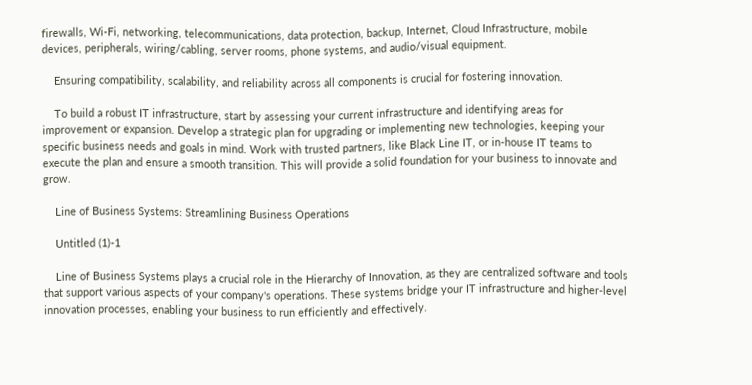firewalls, Wi-Fi, networking, telecommunications, data protection, backup, Internet, Cloud Infrastructure, mobile devices, peripherals, wiring/cabling, server rooms, phone systems, and audio/visual equipment.

    Ensuring compatibility, scalability, and reliability across all components is crucial for fostering innovation.

    To build a robust IT infrastructure, start by assessing your current infrastructure and identifying areas for improvement or expansion. Develop a strategic plan for upgrading or implementing new technologies, keeping your specific business needs and goals in mind. Work with trusted partners, like Black Line IT, or in-house IT teams to execute the plan and ensure a smooth transition. This will provide a solid foundation for your business to innovate and grow.

    Line of Business Systems: Streamlining Business Operations

    Untitled (1)-1

    Line of Business Systems plays a crucial role in the Hierarchy of Innovation, as they are centralized software and tools that support various aspects of your company's operations. These systems bridge your IT infrastructure and higher-level innovation processes, enabling your business to run efficiently and effectively.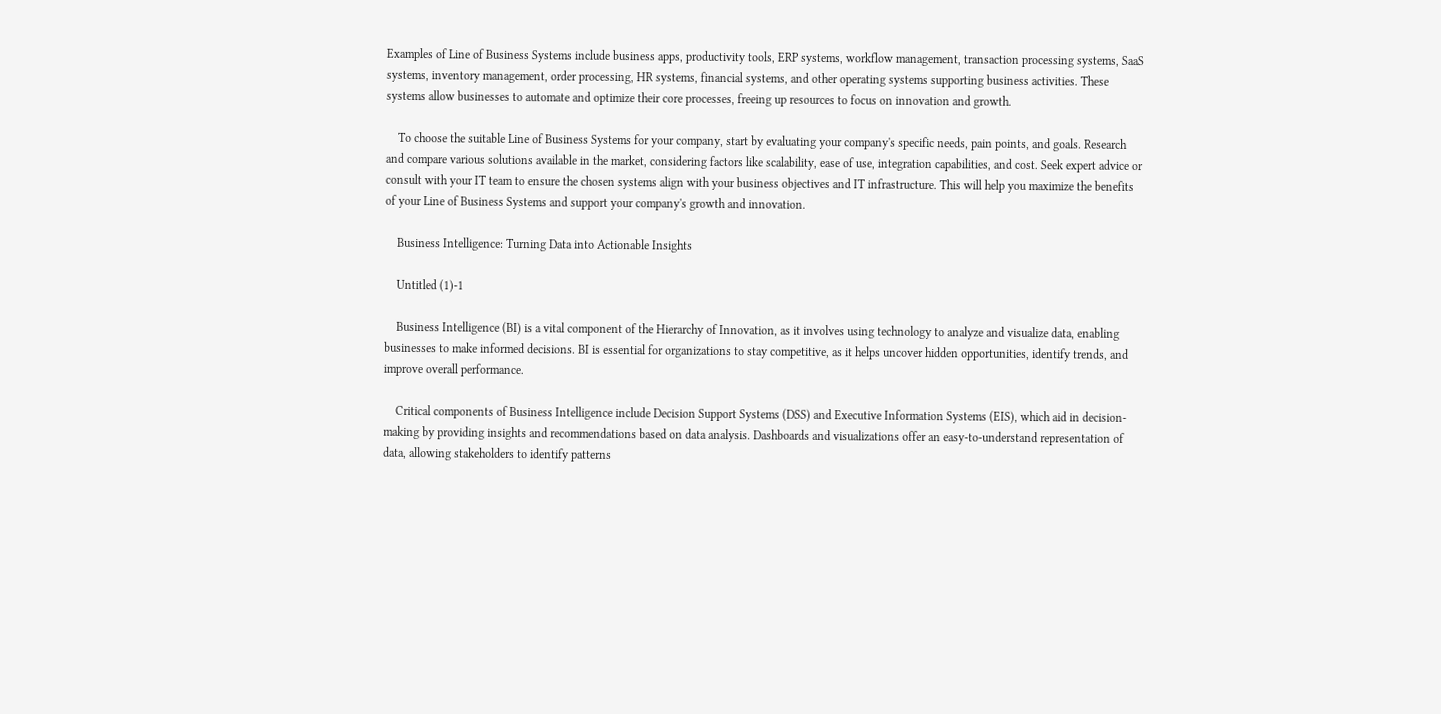Examples of Line of Business Systems include business apps, productivity tools, ERP systems, workflow management, transaction processing systems, SaaS systems, inventory management, order processing, HR systems, financial systems, and other operating systems supporting business activities. These systems allow businesses to automate and optimize their core processes, freeing up resources to focus on innovation and growth.

    To choose the suitable Line of Business Systems for your company, start by evaluating your company's specific needs, pain points, and goals. Research and compare various solutions available in the market, considering factors like scalability, ease of use, integration capabilities, and cost. Seek expert advice or consult with your IT team to ensure the chosen systems align with your business objectives and IT infrastructure. This will help you maximize the benefits of your Line of Business Systems and support your company's growth and innovation.

    Business Intelligence: Turning Data into Actionable Insights

    Untitled (1)-1

    Business Intelligence (BI) is a vital component of the Hierarchy of Innovation, as it involves using technology to analyze and visualize data, enabling businesses to make informed decisions. BI is essential for organizations to stay competitive, as it helps uncover hidden opportunities, identify trends, and improve overall performance.

    Critical components of Business Intelligence include Decision Support Systems (DSS) and Executive Information Systems (EIS), which aid in decision-making by providing insights and recommendations based on data analysis. Dashboards and visualizations offer an easy-to-understand representation of data, allowing stakeholders to identify patterns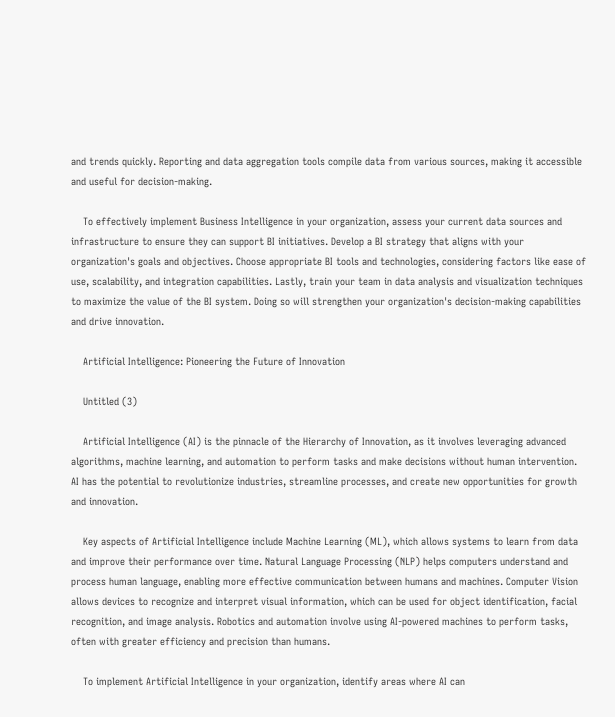and trends quickly. Reporting and data aggregation tools compile data from various sources, making it accessible and useful for decision-making.

    To effectively implement Business Intelligence in your organization, assess your current data sources and infrastructure to ensure they can support BI initiatives. Develop a BI strategy that aligns with your organization's goals and objectives. Choose appropriate BI tools and technologies, considering factors like ease of use, scalability, and integration capabilities. Lastly, train your team in data analysis and visualization techniques to maximize the value of the BI system. Doing so will strengthen your organization's decision-making capabilities and drive innovation.

    Artificial Intelligence: Pioneering the Future of Innovation

    Untitled (3)

    Artificial Intelligence (AI) is the pinnacle of the Hierarchy of Innovation, as it involves leveraging advanced algorithms, machine learning, and automation to perform tasks and make decisions without human intervention. AI has the potential to revolutionize industries, streamline processes, and create new opportunities for growth and innovation.

    Key aspects of Artificial Intelligence include Machine Learning (ML), which allows systems to learn from data and improve their performance over time. Natural Language Processing (NLP) helps computers understand and process human language, enabling more effective communication between humans and machines. Computer Vision allows devices to recognize and interpret visual information, which can be used for object identification, facial recognition, and image analysis. Robotics and automation involve using AI-powered machines to perform tasks, often with greater efficiency and precision than humans.

    To implement Artificial Intelligence in your organization, identify areas where AI can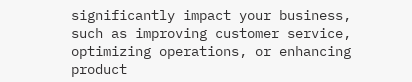significantly impact your business, such as improving customer service, optimizing operations, or enhancing product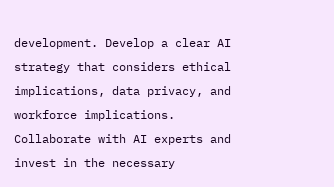development. Develop a clear AI strategy that considers ethical implications, data privacy, and workforce implications. Collaborate with AI experts and invest in the necessary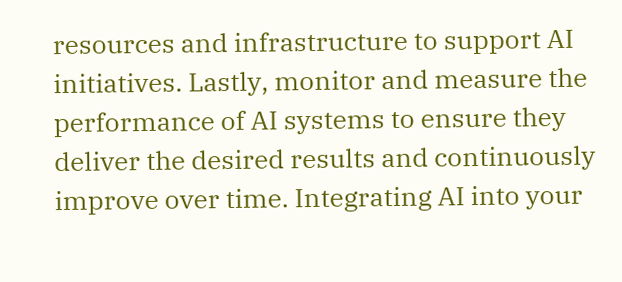resources and infrastructure to support AI initiatives. Lastly, monitor and measure the performance of AI systems to ensure they deliver the desired results and continuously improve over time. Integrating AI into your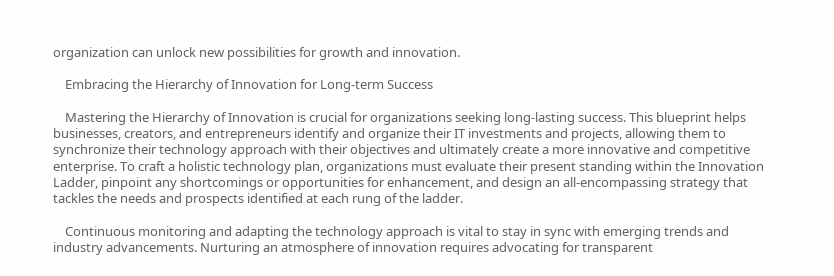organization can unlock new possibilities for growth and innovation.

    Embracing the Hierarchy of Innovation for Long-term Success

    Mastering the Hierarchy of Innovation is crucial for organizations seeking long-lasting success. This blueprint helps businesses, creators, and entrepreneurs identify and organize their IT investments and projects, allowing them to synchronize their technology approach with their objectives and ultimately create a more innovative and competitive enterprise. To craft a holistic technology plan, organizations must evaluate their present standing within the Innovation Ladder, pinpoint any shortcomings or opportunities for enhancement, and design an all-encompassing strategy that tackles the needs and prospects identified at each rung of the ladder.

    Continuous monitoring and adapting the technology approach is vital to stay in sync with emerging trends and industry advancements. Nurturing an atmosphere of innovation requires advocating for transparent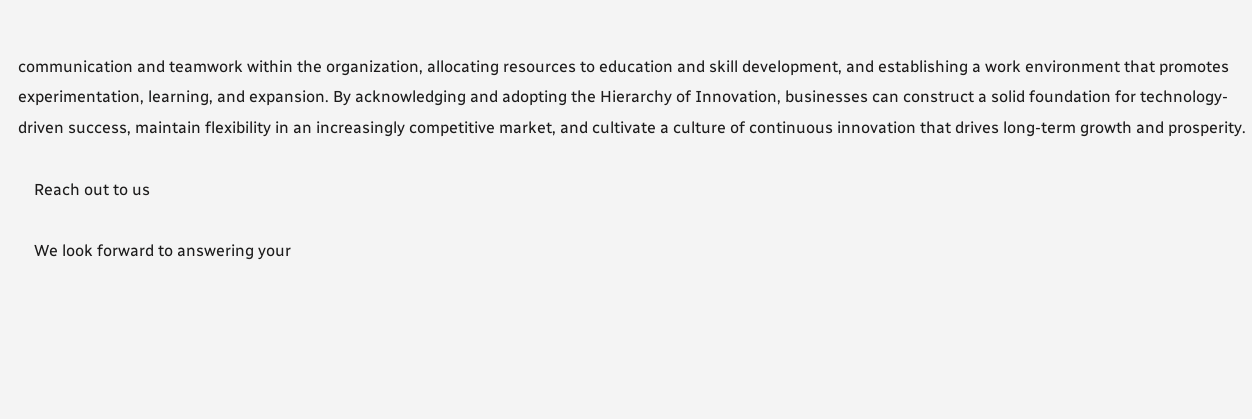communication and teamwork within the organization, allocating resources to education and skill development, and establishing a work environment that promotes experimentation, learning, and expansion. By acknowledging and adopting the Hierarchy of Innovation, businesses can construct a solid foundation for technology-driven success, maintain flexibility in an increasingly competitive market, and cultivate a culture of continuous innovation that drives long-term growth and prosperity.

    Reach out to us

    We look forward to answering your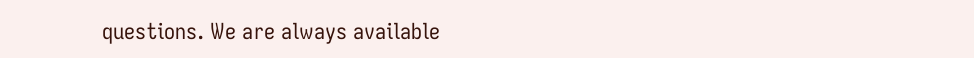questions. We are always available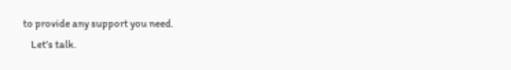to provide any support you need.
    Let’s talk.